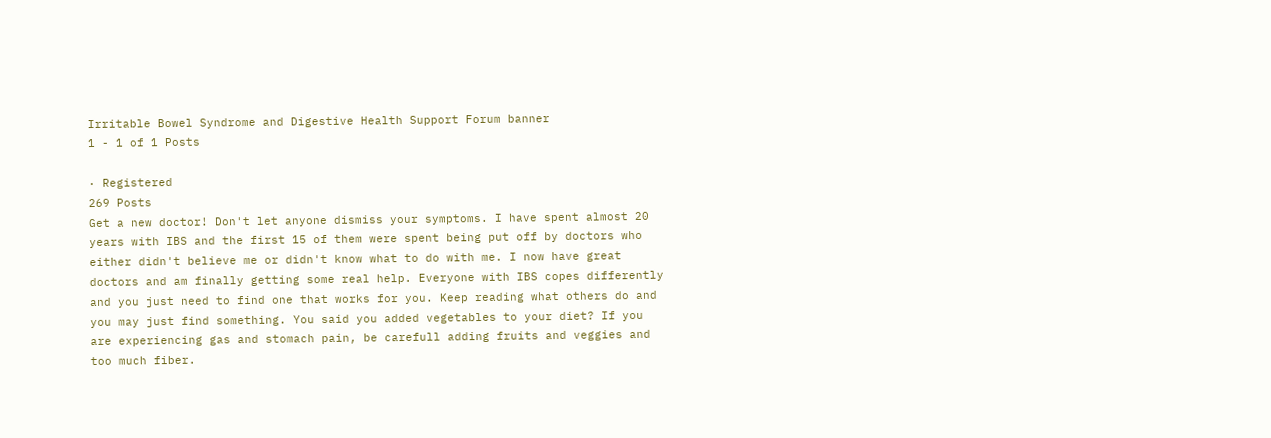Irritable Bowel Syndrome and Digestive Health Support Forum banner
1 - 1 of 1 Posts

· Registered
269 Posts
Get a new doctor! Don't let anyone dismiss your symptoms. I have spent almost 20 years with IBS and the first 15 of them were spent being put off by doctors who either didn't believe me or didn't know what to do with me. I now have great doctors and am finally getting some real help. Everyone with IBS copes differently and you just need to find one that works for you. Keep reading what others do and you may just find something. You said you added vegetables to your diet? If you are experiencing gas and stomach pain, be carefull adding fruits and veggies and too much fiber.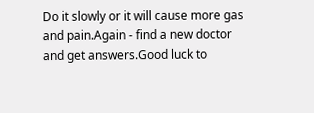Do it slowly or it will cause more gas and pain.Again - find a new doctor and get answers.Good luck to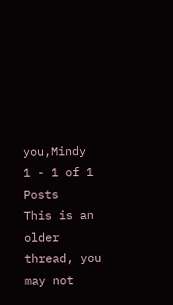you,Mindy
1 - 1 of 1 Posts
This is an older thread, you may not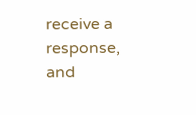receive a response, and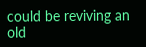could be reviving an old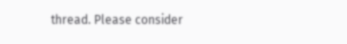thread. Please consider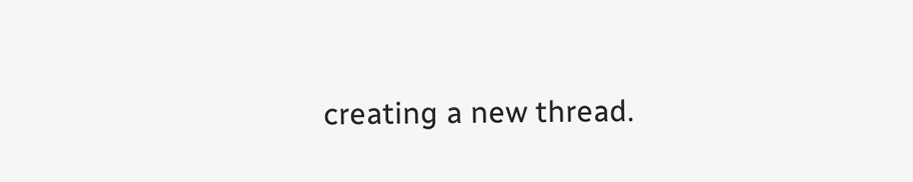creating a new thread.